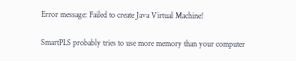Error message: Failed to create Java Virtual Machine!

SmartPLS probably tries to use more memory than your computer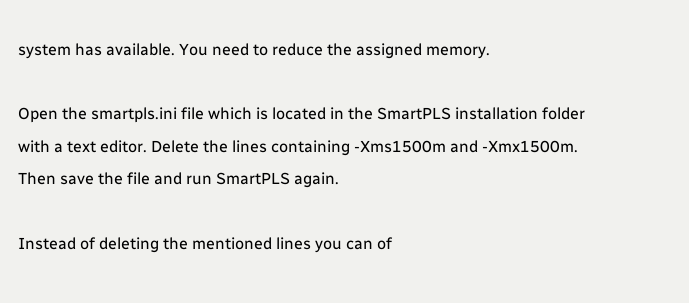system has available. You need to reduce the assigned memory.

Open the smartpls.ini file which is located in the SmartPLS installation folder with a text editor. Delete the lines containing -Xms1500m and -Xmx1500m. Then save the file and run SmartPLS again.

Instead of deleting the mentioned lines you can of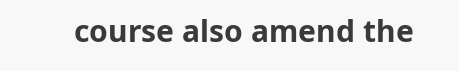course also amend the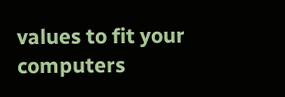values to fit your computers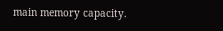main memory capacity.